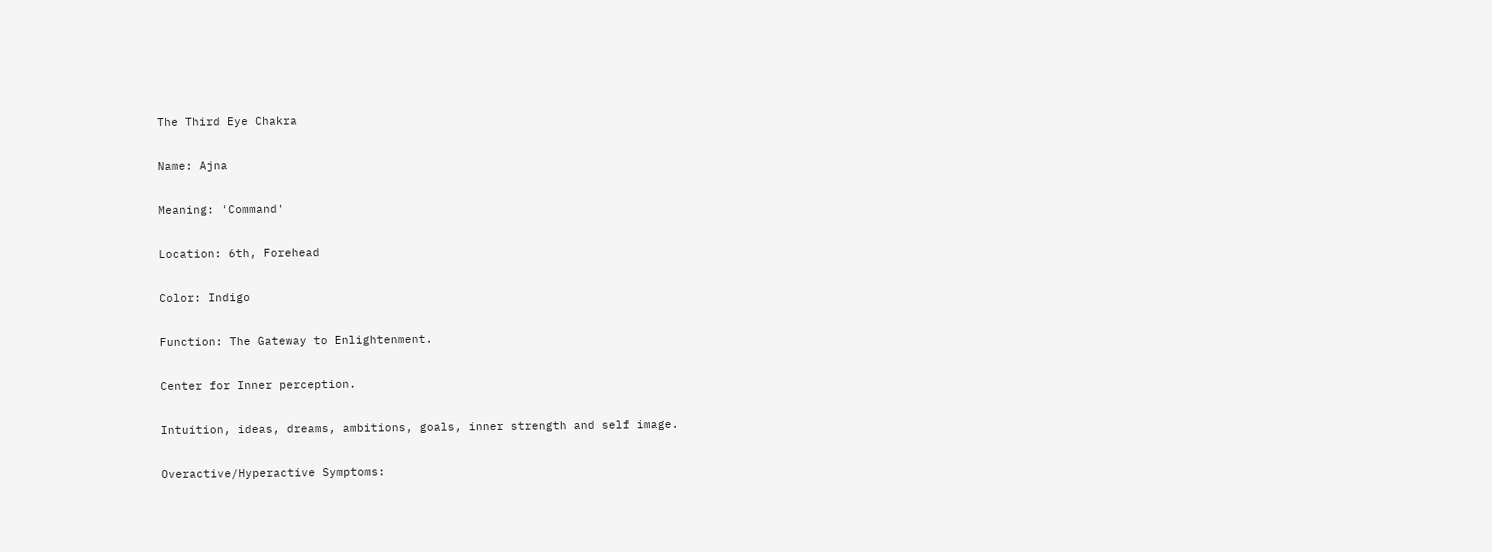The Third Eye Chakra

Name: Ajna

Meaning: 'Command'

Location: 6th, Forehead

Color: Indigo

Function: The Gateway to Enlightenment.

Center for Inner perception.

Intuition, ideas, dreams, ambitions, goals, inner strength and self image.

Overactive/Hyperactive Symptoms: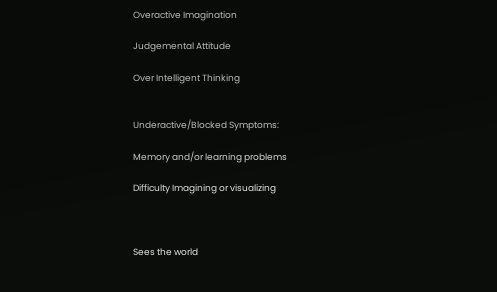Overactive Imagination

Judgemental Attitude

Over Intelligent Thinking


Underactive/Blocked Symptoms:

Memory and/or learning problems

Difficulty Imagining or visualizing



Sees the world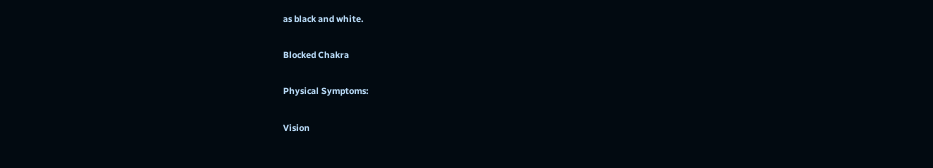as black and white.

Blocked Chakra

Physical Symptoms:

Vision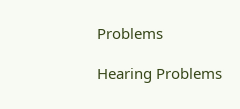Problems

Hearing Problems